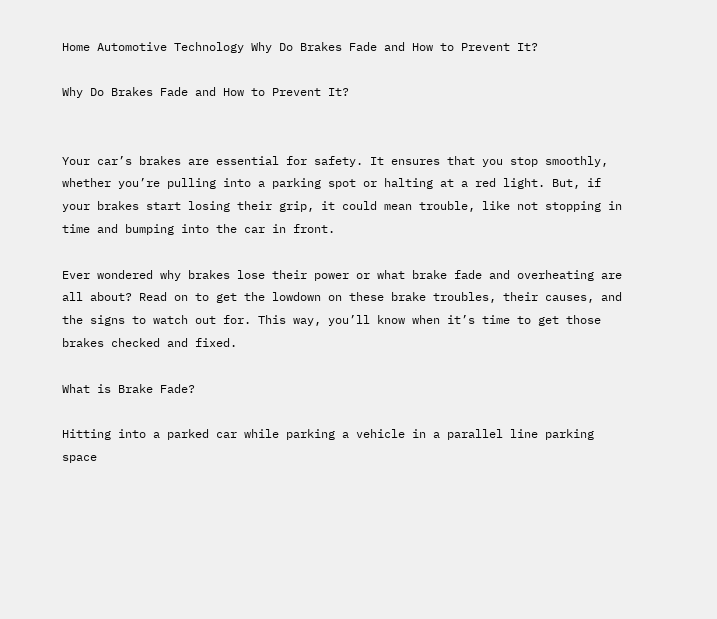Home Automotive Technology Why Do Brakes Fade and How to Prevent It?

Why Do Brakes Fade and How to Prevent It?


Your car’s brakes are essential for safety. It ensures that you stop smoothly, whether you’re pulling into a parking spot or halting at a red light. But, if your brakes start losing their grip, it could mean trouble, like not stopping in time and bumping into the car in front.

Ever wondered why brakes lose their power or what brake fade and overheating are all about? Read on to get the lowdown on these brake troubles, their causes, and the signs to watch out for. This way, you’ll know when it’s time to get those brakes checked and fixed.

What is Brake Fade?

Hitting into a parked car while parking a vehicle in a parallel line parking space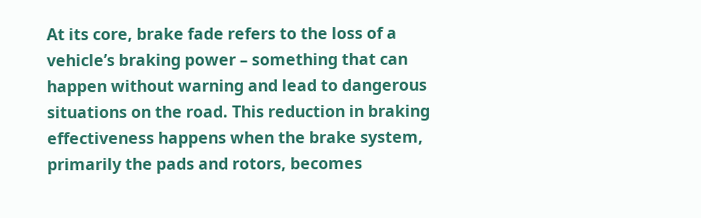At its core, brake fade refers to the loss of a vehicle’s braking power – something that can happen without warning and lead to dangerous situations on the road. This reduction in braking effectiveness happens when the brake system, primarily the pads and rotors, becomes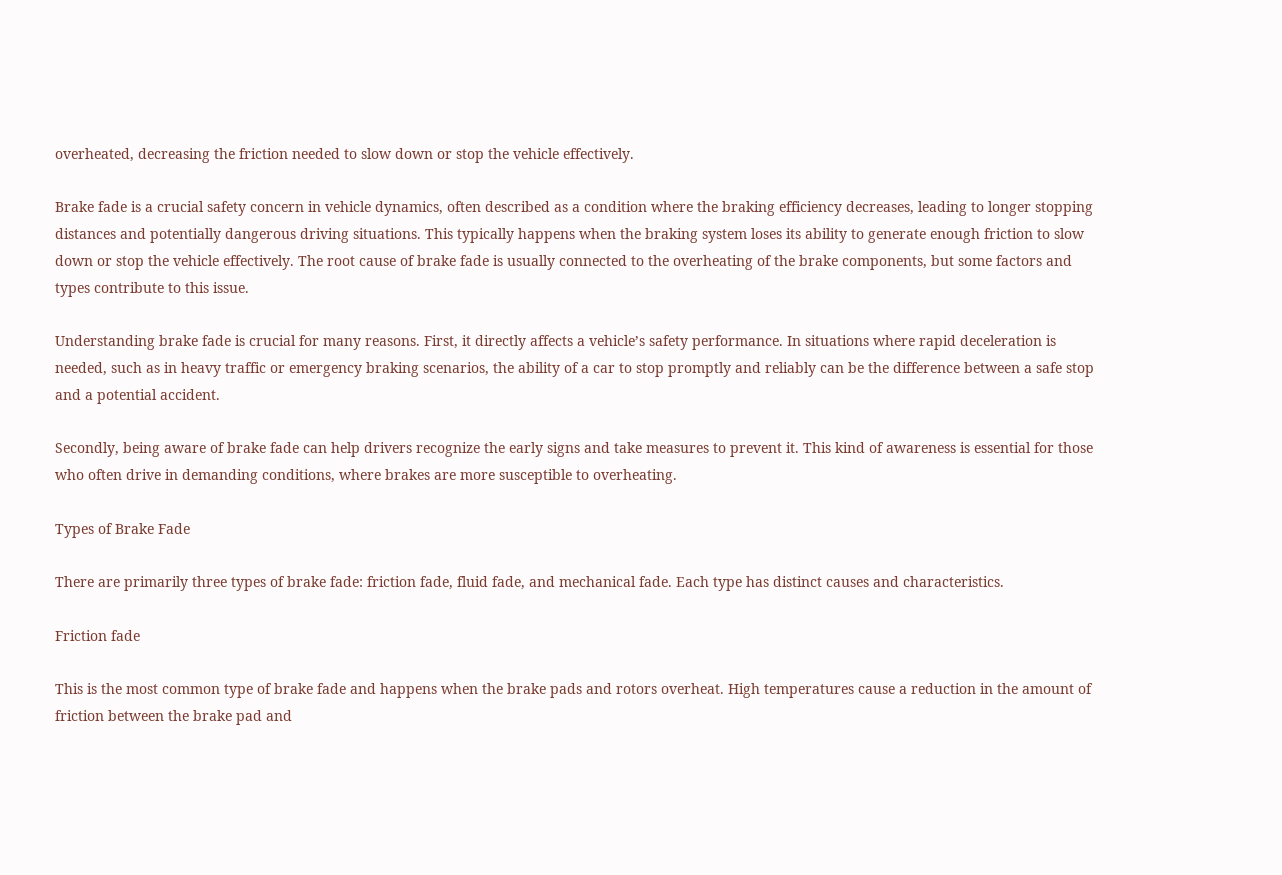overheated, decreasing the friction needed to slow down or stop the vehicle effectively.

Brake fade is a crucial safety concern in vehicle dynamics, often described as a condition where the braking efficiency decreases, leading to longer stopping distances and potentially dangerous driving situations. This typically happens when the braking system loses its ability to generate enough friction to slow down or stop the vehicle effectively. The root cause of brake fade is usually connected to the overheating of the brake components, but some factors and types contribute to this issue.

Understanding brake fade is crucial for many reasons. First, it directly affects a vehicle’s safety performance. In situations where rapid deceleration is needed, such as in heavy traffic or emergency braking scenarios, the ability of a car to stop promptly and reliably can be the difference between a safe stop and a potential accident.

Secondly, being aware of brake fade can help drivers recognize the early signs and take measures to prevent it. This kind of awareness is essential for those who often drive in demanding conditions, where brakes are more susceptible to overheating.

Types of Brake Fade

There are primarily three types of brake fade: friction fade, fluid fade, and mechanical fade. Each type has distinct causes and characteristics.

Friction fade

This is the most common type of brake fade and happens when the brake pads and rotors overheat. High temperatures cause a reduction in the amount of friction between the brake pad and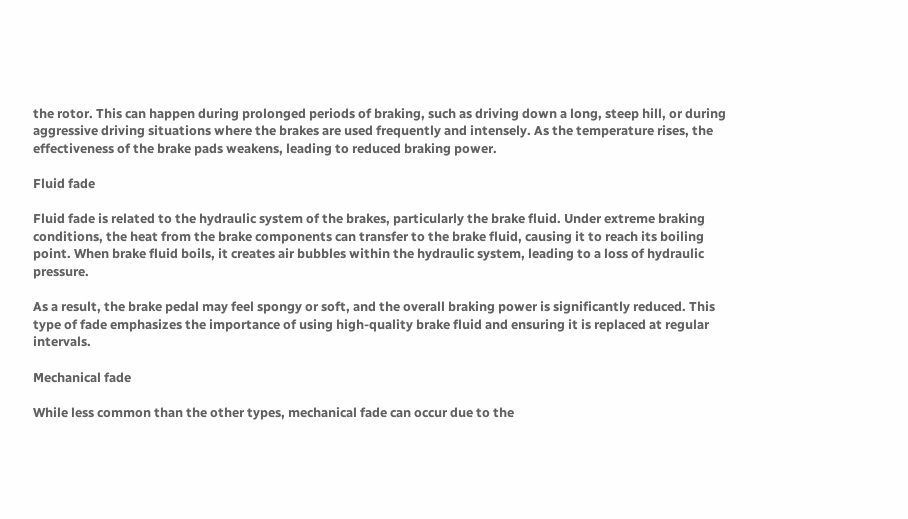the rotor. This can happen during prolonged periods of braking, such as driving down a long, steep hill, or during aggressive driving situations where the brakes are used frequently and intensely. As the temperature rises, the effectiveness of the brake pads weakens, leading to reduced braking power.

Fluid fade

Fluid fade is related to the hydraulic system of the brakes, particularly the brake fluid. Under extreme braking conditions, the heat from the brake components can transfer to the brake fluid, causing it to reach its boiling point. When brake fluid boils, it creates air bubbles within the hydraulic system, leading to a loss of hydraulic pressure.

As a result, the brake pedal may feel spongy or soft, and the overall braking power is significantly reduced. This type of fade emphasizes the importance of using high-quality brake fluid and ensuring it is replaced at regular intervals.

Mechanical fade

While less common than the other types, mechanical fade can occur due to the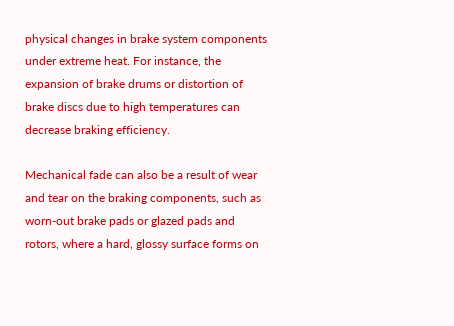physical changes in brake system components under extreme heat. For instance, the expansion of brake drums or distortion of brake discs due to high temperatures can decrease braking efficiency.

Mechanical fade can also be a result of wear and tear on the braking components, such as worn-out brake pads or glazed pads and rotors, where a hard, glossy surface forms on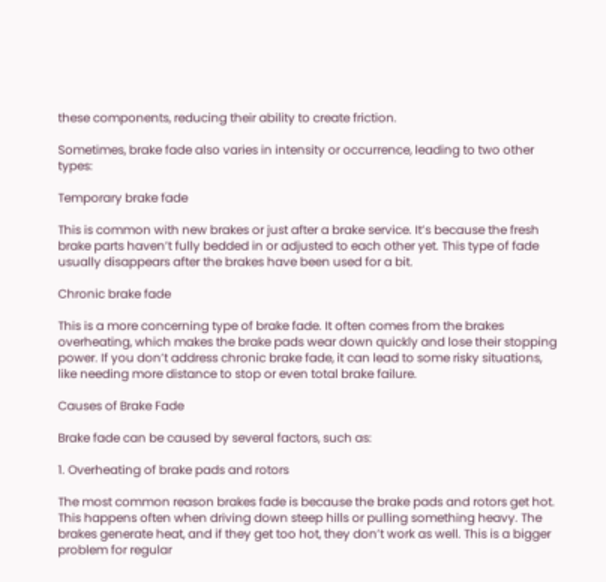these components, reducing their ability to create friction.

Sometimes, brake fade also varies in intensity or occurrence, leading to two other types:

Temporary brake fade

This is common with new brakes or just after a brake service. It’s because the fresh brake parts haven’t fully bedded in or adjusted to each other yet. This type of fade usually disappears after the brakes have been used for a bit.

Chronic brake fade

This is a more concerning type of brake fade. It often comes from the brakes overheating, which makes the brake pads wear down quickly and lose their stopping power. If you don’t address chronic brake fade, it can lead to some risky situations, like needing more distance to stop or even total brake failure.

Causes of Brake Fade

Brake fade can be caused by several factors, such as:

1. Overheating of brake pads and rotors

The most common reason brakes fade is because the brake pads and rotors get hot. This happens often when driving down steep hills or pulling something heavy. The brakes generate heat, and if they get too hot, they don’t work as well. This is a bigger problem for regular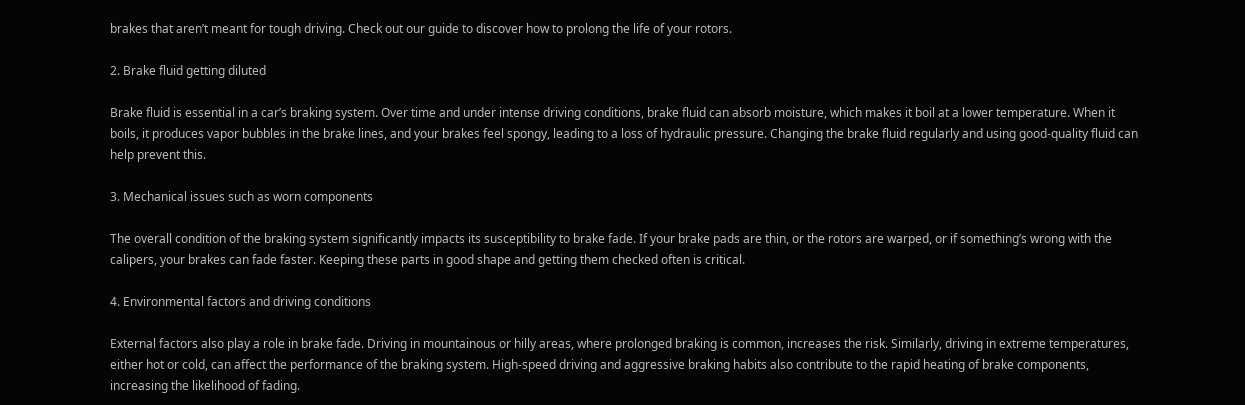brakes that aren’t meant for tough driving. Check out our guide to discover how to prolong the life of your rotors.

2. Brake fluid getting diluted

Brake fluid is essential in a car’s braking system. Over time and under intense driving conditions, brake fluid can absorb moisture, which makes it boil at a lower temperature. When it boils, it produces vapor bubbles in the brake lines, and your brakes feel spongy, leading to a loss of hydraulic pressure. Changing the brake fluid regularly and using good-quality fluid can help prevent this.

3. Mechanical issues such as worn components

The overall condition of the braking system significantly impacts its susceptibility to brake fade. If your brake pads are thin, or the rotors are warped, or if something’s wrong with the calipers, your brakes can fade faster. Keeping these parts in good shape and getting them checked often is critical.

4. Environmental factors and driving conditions

External factors also play a role in brake fade. Driving in mountainous or hilly areas, where prolonged braking is common, increases the risk. Similarly, driving in extreme temperatures, either hot or cold, can affect the performance of the braking system. High-speed driving and aggressive braking habits also contribute to the rapid heating of brake components, increasing the likelihood of fading.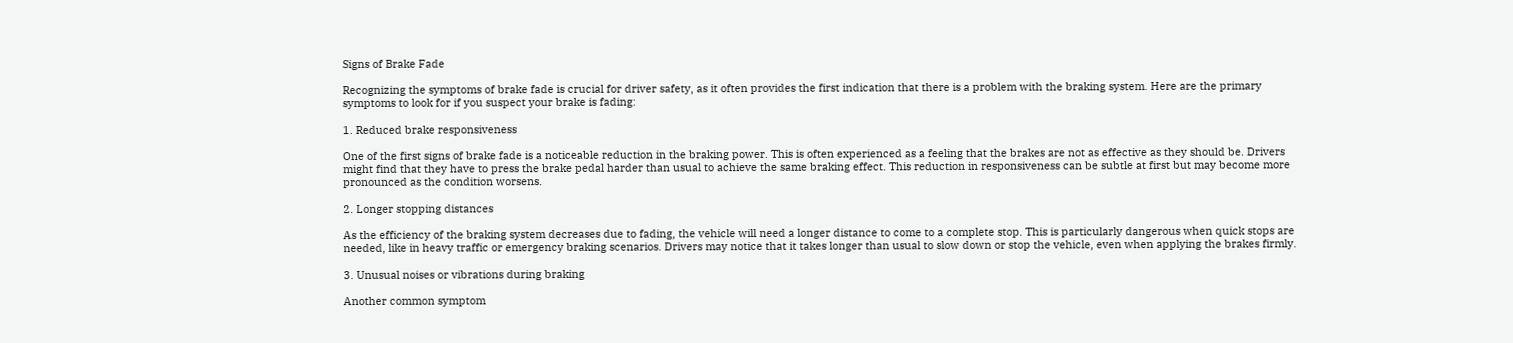Signs of Brake Fade

Recognizing the symptoms of brake fade is crucial for driver safety, as it often provides the first indication that there is a problem with the braking system. Here are the primary symptoms to look for if you suspect your brake is fading:

1. Reduced brake responsiveness

One of the first signs of brake fade is a noticeable reduction in the braking power. This is often experienced as a feeling that the brakes are not as effective as they should be. Drivers might find that they have to press the brake pedal harder than usual to achieve the same braking effect. This reduction in responsiveness can be subtle at first but may become more pronounced as the condition worsens.

2. Longer stopping distances

As the efficiency of the braking system decreases due to fading, the vehicle will need a longer distance to come to a complete stop. This is particularly dangerous when quick stops are needed, like in heavy traffic or emergency braking scenarios. Drivers may notice that it takes longer than usual to slow down or stop the vehicle, even when applying the brakes firmly.

3. Unusual noises or vibrations during braking

Another common symptom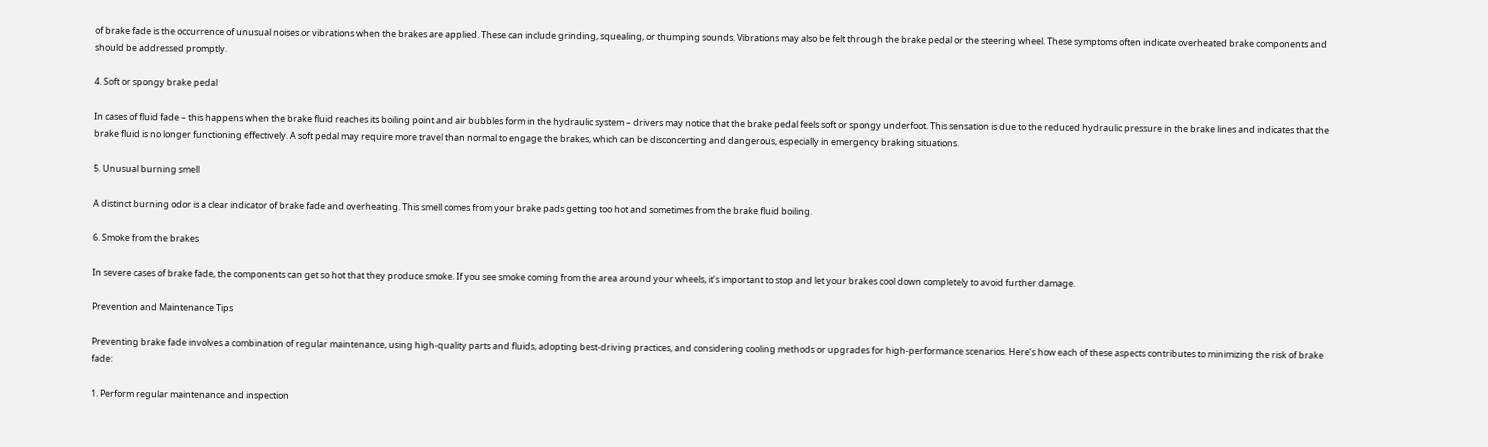of brake fade is the occurrence of unusual noises or vibrations when the brakes are applied. These can include grinding, squealing, or thumping sounds. Vibrations may also be felt through the brake pedal or the steering wheel. These symptoms often indicate overheated brake components and should be addressed promptly.

4. Soft or spongy brake pedal

In cases of fluid fade – this happens when the brake fluid reaches its boiling point and air bubbles form in the hydraulic system – drivers may notice that the brake pedal feels soft or spongy underfoot. This sensation is due to the reduced hydraulic pressure in the brake lines and indicates that the brake fluid is no longer functioning effectively. A soft pedal may require more travel than normal to engage the brakes, which can be disconcerting and dangerous, especially in emergency braking situations.

5. Unusual burning smell

A distinct burning odor is a clear indicator of brake fade and overheating. This smell comes from your brake pads getting too hot and sometimes from the brake fluid boiling.

6. Smoke from the brakes

In severe cases of brake fade, the components can get so hot that they produce smoke. If you see smoke coming from the area around your wheels, it’s important to stop and let your brakes cool down completely to avoid further damage.

Prevention and Maintenance Tips

Preventing brake fade involves a combination of regular maintenance, using high-quality parts and fluids, adopting best-driving practices, and considering cooling methods or upgrades for high-performance scenarios. Here’s how each of these aspects contributes to minimizing the risk of brake fade:

1. Perform regular maintenance and inspection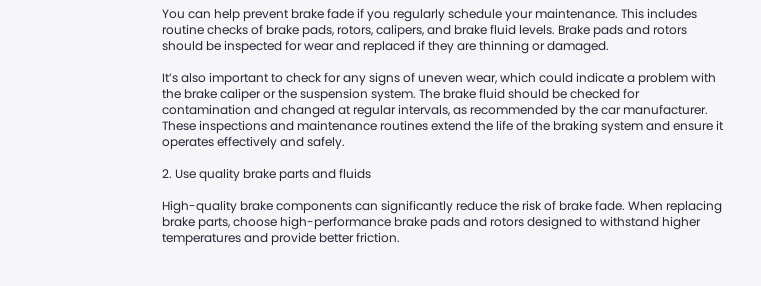You can help prevent brake fade if you regularly schedule your maintenance. This includes routine checks of brake pads, rotors, calipers, and brake fluid levels. Brake pads and rotors should be inspected for wear and replaced if they are thinning or damaged.

It’s also important to check for any signs of uneven wear, which could indicate a problem with the brake caliper or the suspension system. The brake fluid should be checked for contamination and changed at regular intervals, as recommended by the car manufacturer. These inspections and maintenance routines extend the life of the braking system and ensure it operates effectively and safely.

2. Use quality brake parts and fluids

High-quality brake components can significantly reduce the risk of brake fade. When replacing brake parts, choose high-performance brake pads and rotors designed to withstand higher temperatures and provide better friction.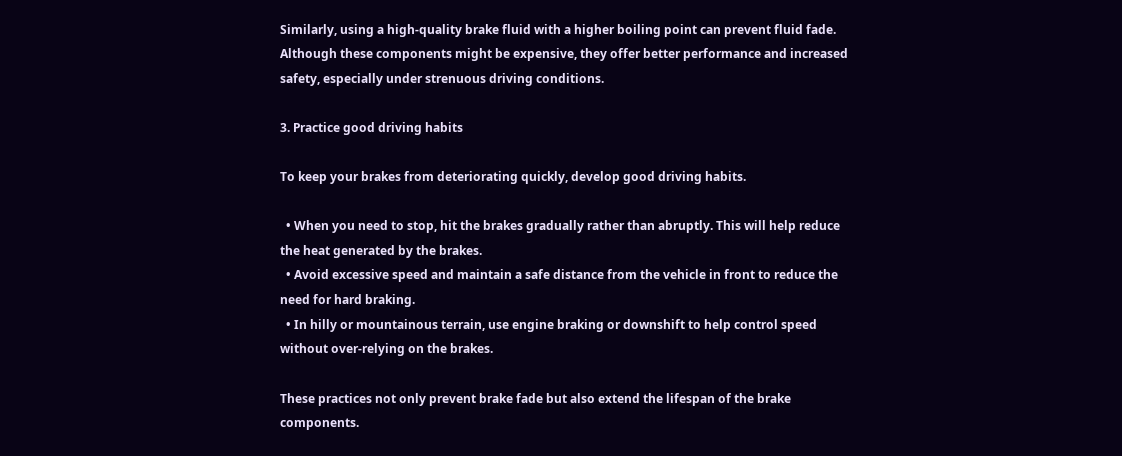Similarly, using a high-quality brake fluid with a higher boiling point can prevent fluid fade. Although these components might be expensive, they offer better performance and increased safety, especially under strenuous driving conditions.

3. Practice good driving habits

To keep your brakes from deteriorating quickly, develop good driving habits.

  • When you need to stop, hit the brakes gradually rather than abruptly. This will help reduce the heat generated by the brakes.
  • Avoid excessive speed and maintain a safe distance from the vehicle in front to reduce the need for hard braking.
  • In hilly or mountainous terrain, use engine braking or downshift to help control speed without over-relying on the brakes.

These practices not only prevent brake fade but also extend the lifespan of the brake components.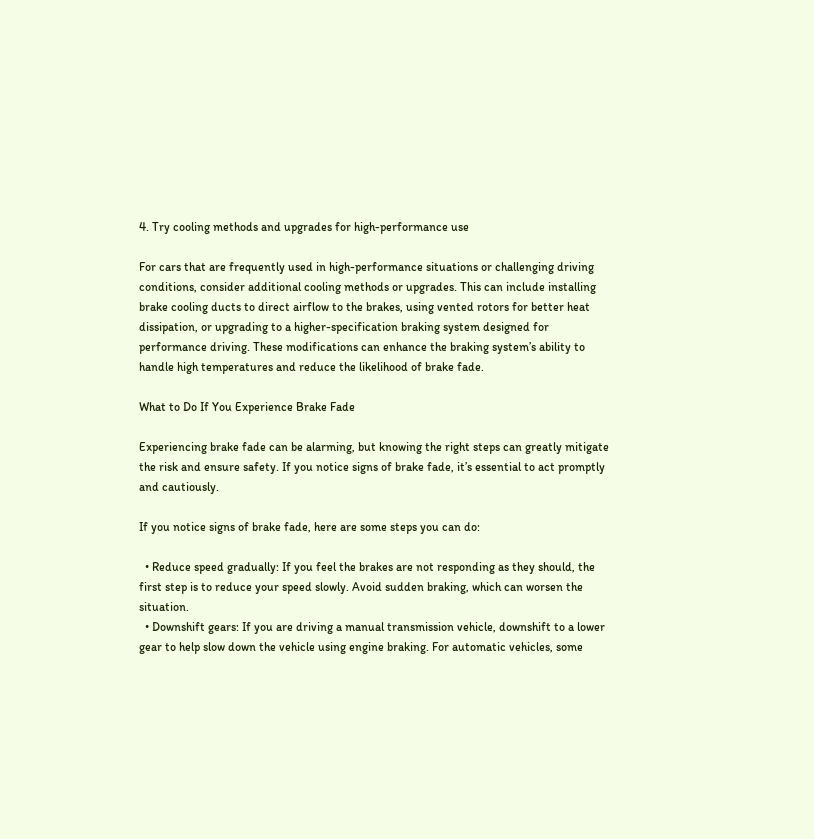4. Try cooling methods and upgrades for high-performance use

For cars that are frequently used in high-performance situations or challenging driving conditions, consider additional cooling methods or upgrades. This can include installing brake cooling ducts to direct airflow to the brakes, using vented rotors for better heat dissipation, or upgrading to a higher-specification braking system designed for performance driving. These modifications can enhance the braking system’s ability to handle high temperatures and reduce the likelihood of brake fade.

What to Do If You Experience Brake Fade

Experiencing brake fade can be alarming, but knowing the right steps can greatly mitigate the risk and ensure safety. If you notice signs of brake fade, it’s essential to act promptly and cautiously.

If you notice signs of brake fade, here are some steps you can do:

  • Reduce speed gradually: If you feel the brakes are not responding as they should, the first step is to reduce your speed slowly. Avoid sudden braking, which can worsen the situation.
  • Downshift gears: If you are driving a manual transmission vehicle, downshift to a lower gear to help slow down the vehicle using engine braking. For automatic vehicles, some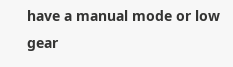have a manual mode or low gear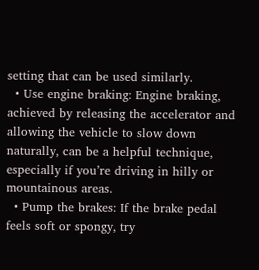setting that can be used similarly.
  • Use engine braking: Engine braking, achieved by releasing the accelerator and allowing the vehicle to slow down naturally, can be a helpful technique, especially if you’re driving in hilly or mountainous areas.
  • Pump the brakes: If the brake pedal feels soft or spongy, try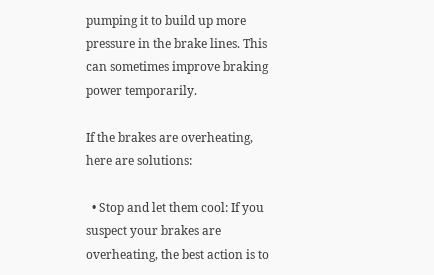pumping it to build up more pressure in the brake lines. This can sometimes improve braking power temporarily.

If the brakes are overheating, here are solutions:

  • Stop and let them cool: If you suspect your brakes are overheating, the best action is to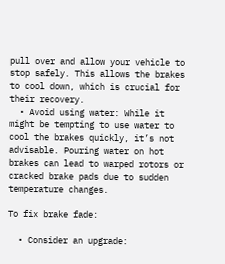pull over and allow your vehicle to stop safely. This allows the brakes to cool down, which is crucial for their recovery.
  • Avoid using water: While it might be tempting to use water to cool the brakes quickly, it’s not advisable. Pouring water on hot brakes can lead to warped rotors or cracked brake pads due to sudden temperature changes.

To fix brake fade:

  • Consider an upgrade: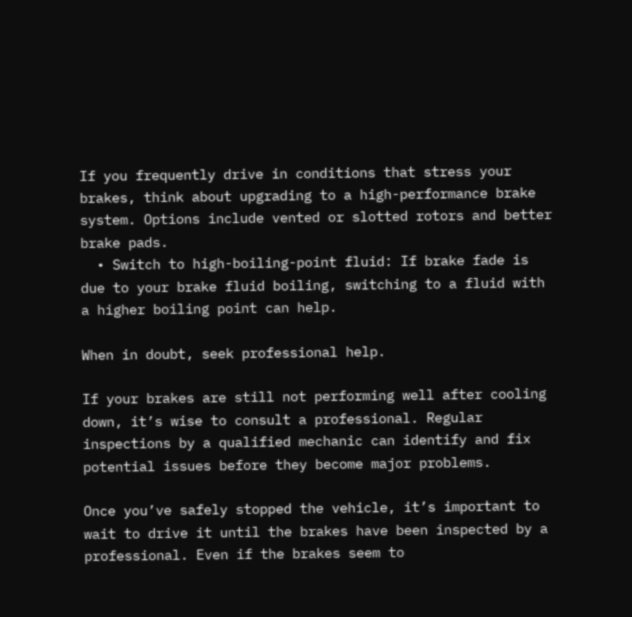If you frequently drive in conditions that stress your brakes, think about upgrading to a high-performance brake system. Options include vented or slotted rotors and better brake pads.
  • Switch to high-boiling-point fluid: If brake fade is due to your brake fluid boiling, switching to a fluid with a higher boiling point can help.

When in doubt, seek professional help.

If your brakes are still not performing well after cooling down, it’s wise to consult a professional. Regular inspections by a qualified mechanic can identify and fix potential issues before they become major problems.

Once you’ve safely stopped the vehicle, it’s important to wait to drive it until the brakes have been inspected by a professional. Even if the brakes seem to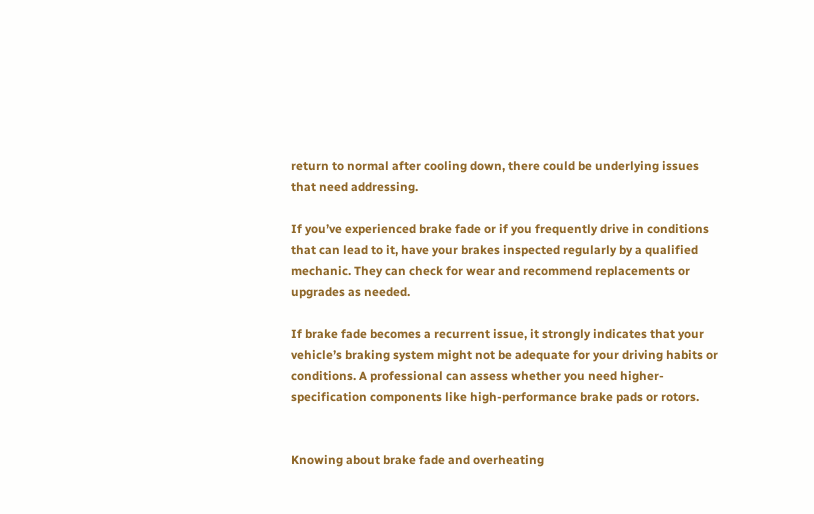return to normal after cooling down, there could be underlying issues that need addressing.

If you’ve experienced brake fade or if you frequently drive in conditions that can lead to it, have your brakes inspected regularly by a qualified mechanic. They can check for wear and recommend replacements or upgrades as needed.

If brake fade becomes a recurrent issue, it strongly indicates that your vehicle’s braking system might not be adequate for your driving habits or conditions. A professional can assess whether you need higher-specification components like high-performance brake pads or rotors.


Knowing about brake fade and overheating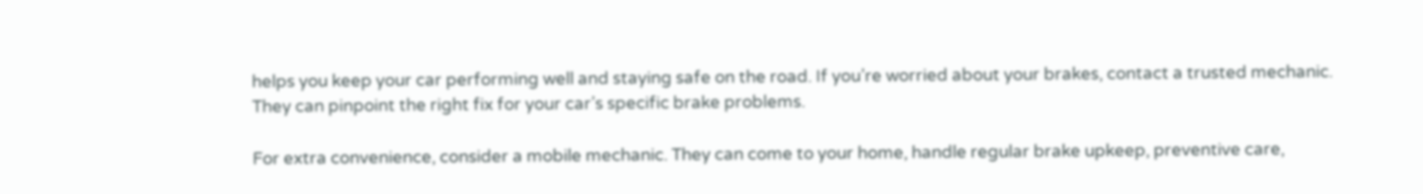helps you keep your car performing well and staying safe on the road. If you’re worried about your brakes, contact a trusted mechanic. They can pinpoint the right fix for your car’s specific brake problems.

For extra convenience, consider a mobile mechanic. They can come to your home, handle regular brake upkeep, preventive care,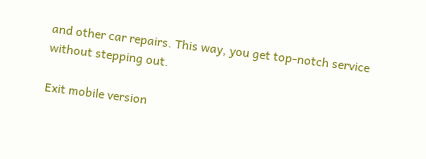and other car repairs. This way, you get top-notch service without stepping out.

Exit mobile version